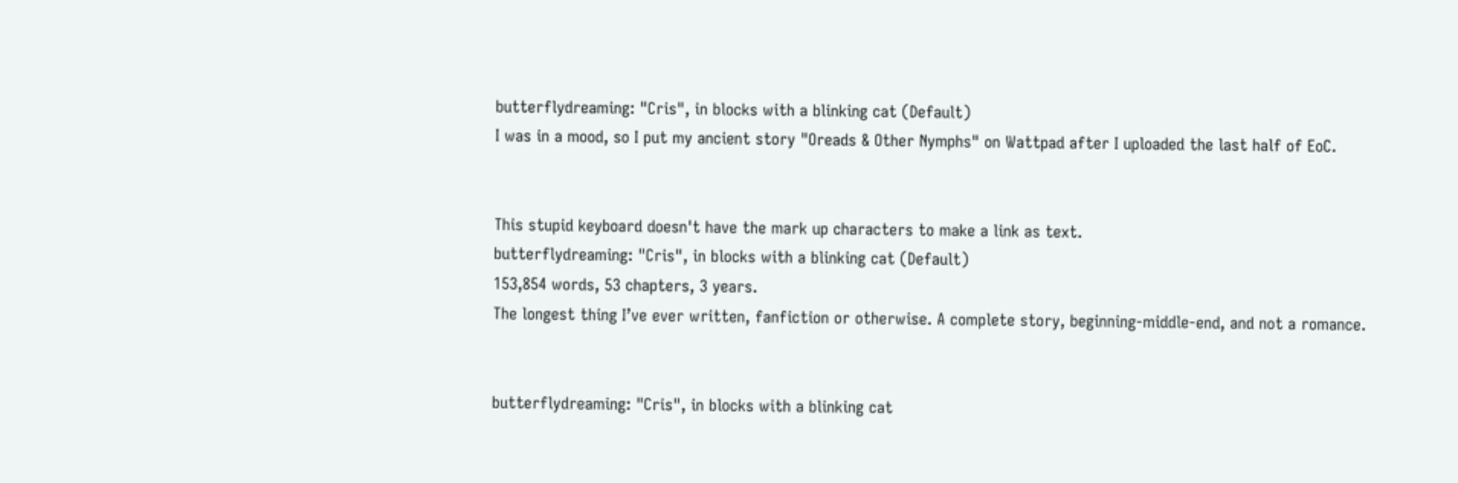butterflydreaming: "Cris", in blocks with a blinking cat (Default)
I was in a mood, so I put my ancient story "Oreads & Other Nymphs" on Wattpad after I uploaded the last half of EoC.


This stupid keyboard doesn't have the mark up characters to make a link as text.
butterflydreaming: "Cris", in blocks with a blinking cat (Default)
153,854 words, 53 chapters, 3 years.
The longest thing I’ve ever written, fanfiction or otherwise. A complete story, beginning-middle-end, and not a romance.


butterflydreaming: "Cris", in blocks with a blinking cat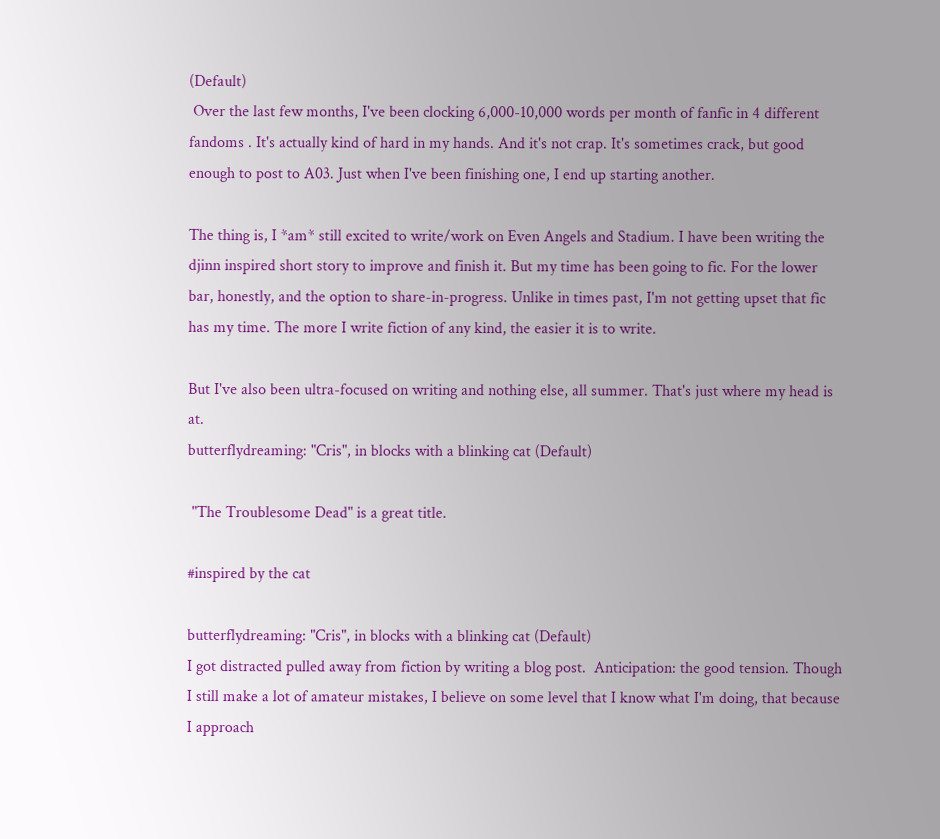(Default)
 Over the last few months, I've been clocking 6,000-10,000 words per month of fanfic in 4 different fandoms . It's actually kind of hard in my hands. And it's not crap. It's sometimes crack, but good enough to post to A03. Just when I've been finishing one, I end up starting another.

The thing is, I *am* still excited to write/work on Even Angels and Stadium. I have been writing the djinn inspired short story to improve and finish it. But my time has been going to fic. For the lower bar, honestly, and the option to share-in-progress. Unlike in times past, I'm not getting upset that fic has my time. The more I write fiction of any kind, the easier it is to write.

But I've also been ultra-focused on writing and nothing else, all summer. That's just where my head is at.
butterflydreaming: "Cris", in blocks with a blinking cat (Default)

 "The Troublesome Dead" is a great title.

#inspired by the cat

butterflydreaming: "Cris", in blocks with a blinking cat (Default)
I got distracted pulled away from fiction by writing a blog post.  Anticipation: the good tension. Though I still make a lot of amateur mistakes, I believe on some level that I know what I'm doing, that because I approach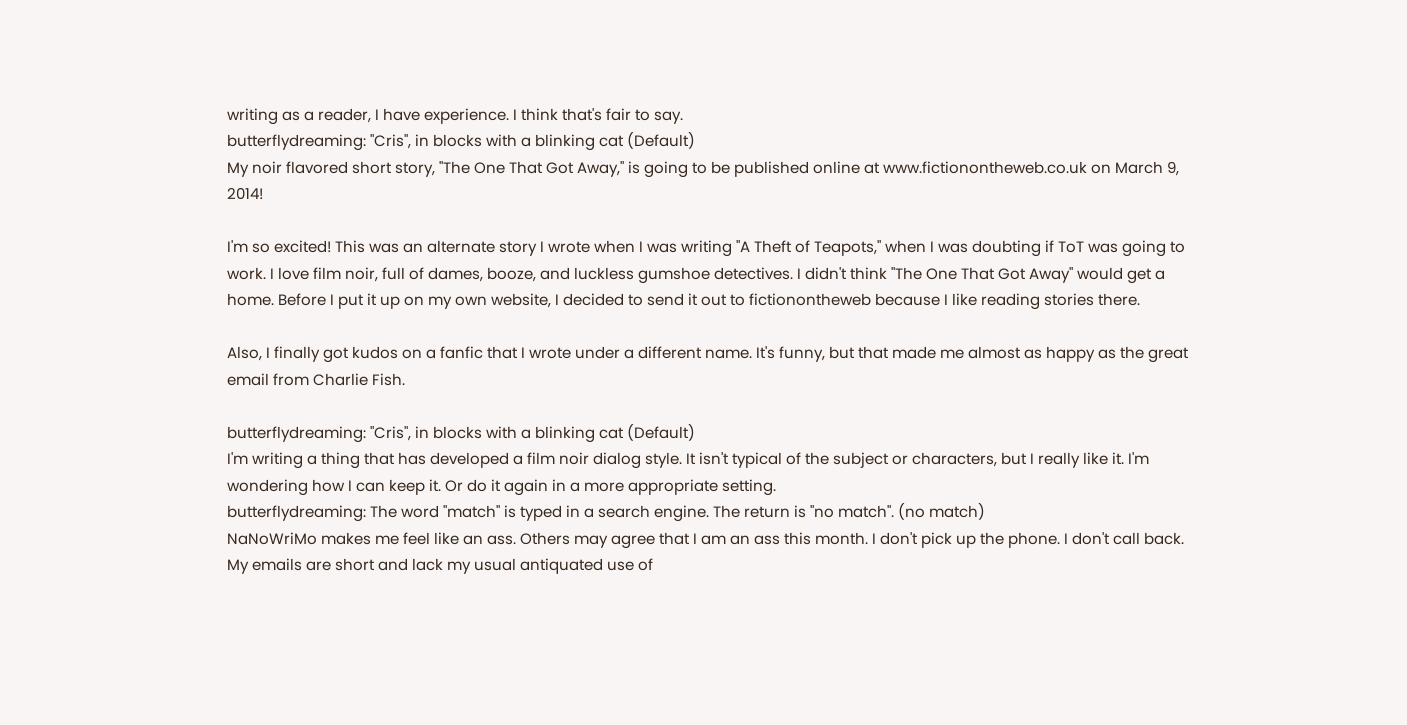writing as a reader, I have experience. I think that's fair to say.
butterflydreaming: "Cris", in blocks with a blinking cat (Default)
My noir flavored short story, "The One That Got Away," is going to be published online at www.fictionontheweb.co.uk on March 9, 2014!

I'm so excited! This was an alternate story I wrote when I was writing "A Theft of Teapots," when I was doubting if ToT was going to work. I love film noir, full of dames, booze, and luckless gumshoe detectives. I didn't think "The One That Got Away" would get a home. Before I put it up on my own website, I decided to send it out to fictionontheweb because I like reading stories there.

Also, I finally got kudos on a fanfic that I wrote under a different name. It's funny, but that made me almost as happy as the great email from Charlie Fish.

butterflydreaming: "Cris", in blocks with a blinking cat (Default)
I'm writing a thing that has developed a film noir dialog style. It isn't typical of the subject or characters, but I really like it. I'm wondering how I can keep it. Or do it again in a more appropriate setting.
butterflydreaming: The word "match" is typed in a search engine. The return is "no match". (no match)
NaNoWriMo makes me feel like an ass. Others may agree that I am an ass this month. I don't pick up the phone. I don't call back. My emails are short and lack my usual antiquated use of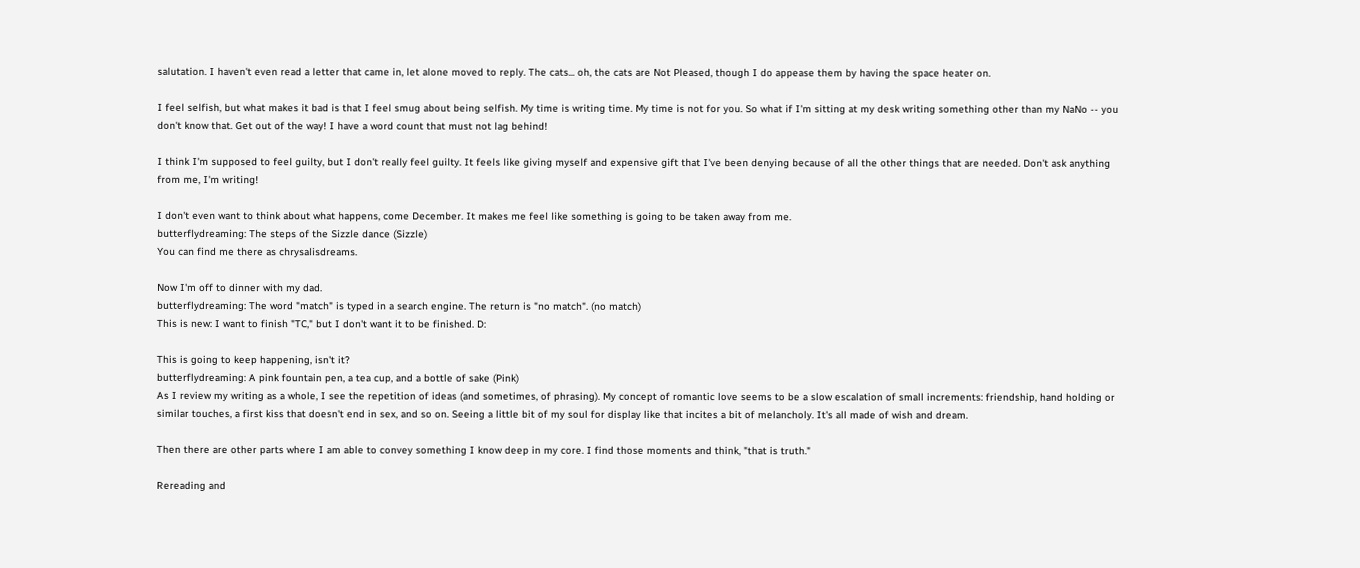salutation. I haven't even read a letter that came in, let alone moved to reply. The cats... oh, the cats are Not Pleased, though I do appease them by having the space heater on.

I feel selfish, but what makes it bad is that I feel smug about being selfish. My time is writing time. My time is not for you. So what if I'm sitting at my desk writing something other than my NaNo -- you don't know that. Get out of the way! I have a word count that must not lag behind!

I think I'm supposed to feel guilty, but I don't really feel guilty. It feels like giving myself and expensive gift that I've been denying because of all the other things that are needed. Don't ask anything from me, I'm writing!

I don't even want to think about what happens, come December. It makes me feel like something is going to be taken away from me.
butterflydreaming: The steps of the Sizzle dance (Sizzle)
You can find me there as chrysalisdreams.

Now I'm off to dinner with my dad.
butterflydreaming: The word "match" is typed in a search engine. The return is "no match". (no match)
This is new: I want to finish "TC," but I don't want it to be finished. D:

This is going to keep happening, isn't it?
butterflydreaming: A pink fountain pen, a tea cup, and a bottle of sake (Pink)
As I review my writing as a whole, I see the repetition of ideas (and sometimes, of phrasing). My concept of romantic love seems to be a slow escalation of small increments: friendship, hand holding or similar touches, a first kiss that doesn't end in sex, and so on. Seeing a little bit of my soul for display like that incites a bit of melancholy. It's all made of wish and dream.

Then there are other parts where I am able to convey something I know deep in my core. I find those moments and think, "that is truth."

Rereading and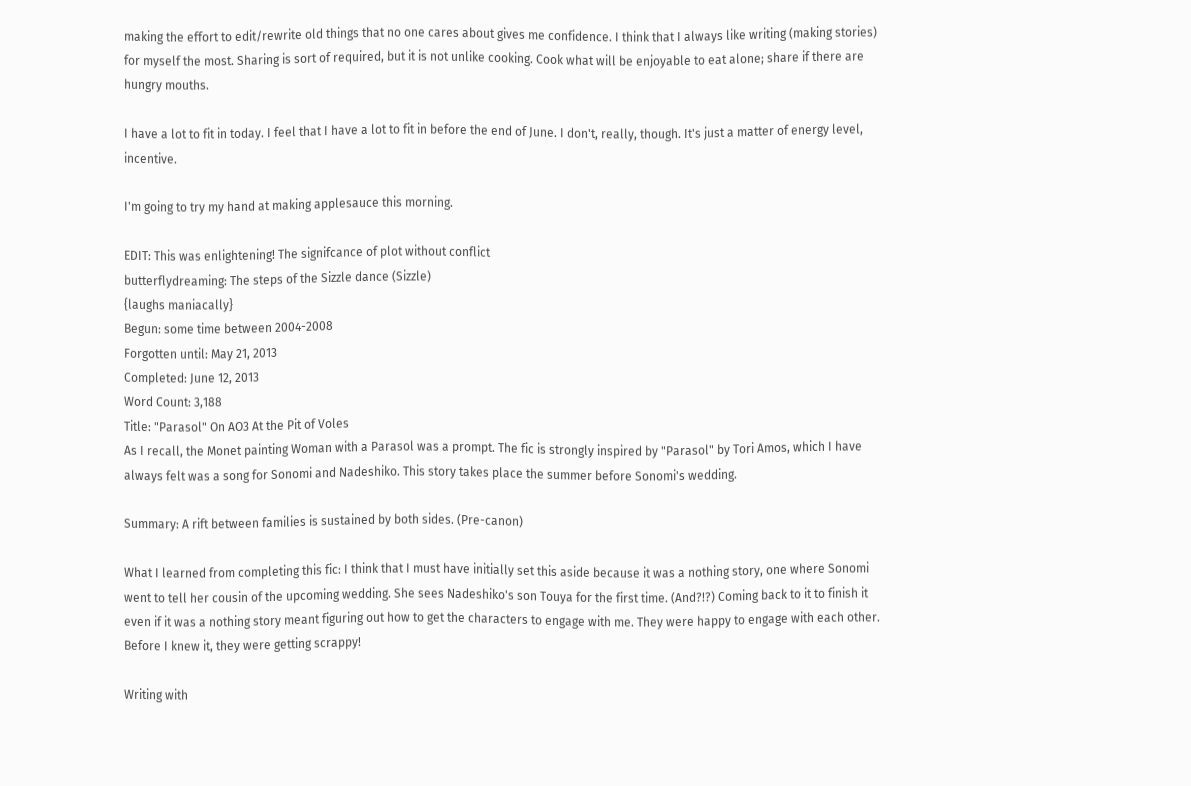making the effort to edit/rewrite old things that no one cares about gives me confidence. I think that I always like writing (making stories) for myself the most. Sharing is sort of required, but it is not unlike cooking. Cook what will be enjoyable to eat alone; share if there are hungry mouths.

I have a lot to fit in today. I feel that I have a lot to fit in before the end of June. I don't, really, though. It's just a matter of energy level, incentive.

I'm going to try my hand at making applesauce this morning.

EDIT: This was enlightening! The signifcance of plot without conflict
butterflydreaming: The steps of the Sizzle dance (Sizzle)
{laughs maniacally}
Begun: some time between 2004-2008
Forgotten until: May 21, 2013
Completed: June 12, 2013
Word Count: 3,188
Title: "Parasol" On AO3 At the Pit of Voles
As I recall, the Monet painting Woman with a Parasol was a prompt. The fic is strongly inspired by "Parasol" by Tori Amos, which I have always felt was a song for Sonomi and Nadeshiko. This story takes place the summer before Sonomi's wedding.

Summary: A rift between families is sustained by both sides. (Pre-canon)

What I learned from completing this fic: I think that I must have initially set this aside because it was a nothing story, one where Sonomi went to tell her cousin of the upcoming wedding. She sees Nadeshiko's son Touya for the first time. (And?!?) Coming back to it to finish it even if it was a nothing story meant figuring out how to get the characters to engage with me. They were happy to engage with each other. Before I knew it, they were getting scrappy!

Writing with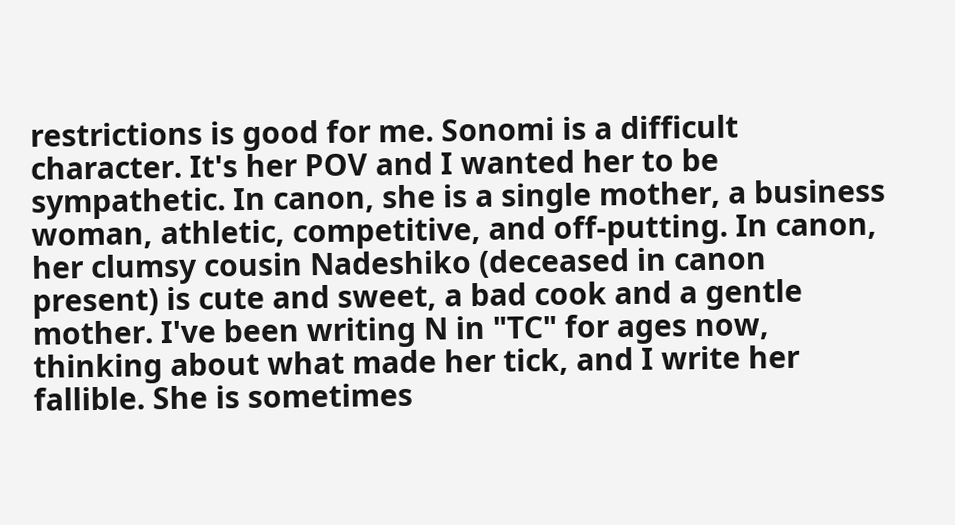restrictions is good for me. Sonomi is a difficult character. It's her POV and I wanted her to be sympathetic. In canon, she is a single mother, a business woman, athletic, competitive, and off-putting. In canon, her clumsy cousin Nadeshiko (deceased in canon present) is cute and sweet, a bad cook and a gentle mother. I've been writing N in "TC" for ages now, thinking about what made her tick, and I write her fallible. She is sometimes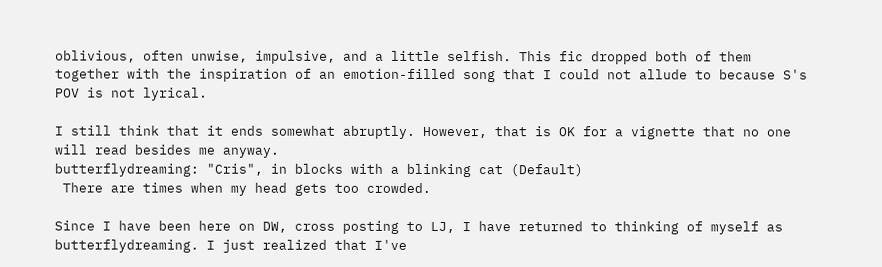oblivious, often unwise, impulsive, and a little selfish. This fic dropped both of them together with the inspiration of an emotion-filled song that I could not allude to because S's POV is not lyrical.

I still think that it ends somewhat abruptly. However, that is OK for a vignette that no one will read besides me anyway.
butterflydreaming: "Cris", in blocks with a blinking cat (Default)
 There are times when my head gets too crowded.

Since I have been here on DW, cross posting to LJ, I have returned to thinking of myself as butterflydreaming. I just realized that I've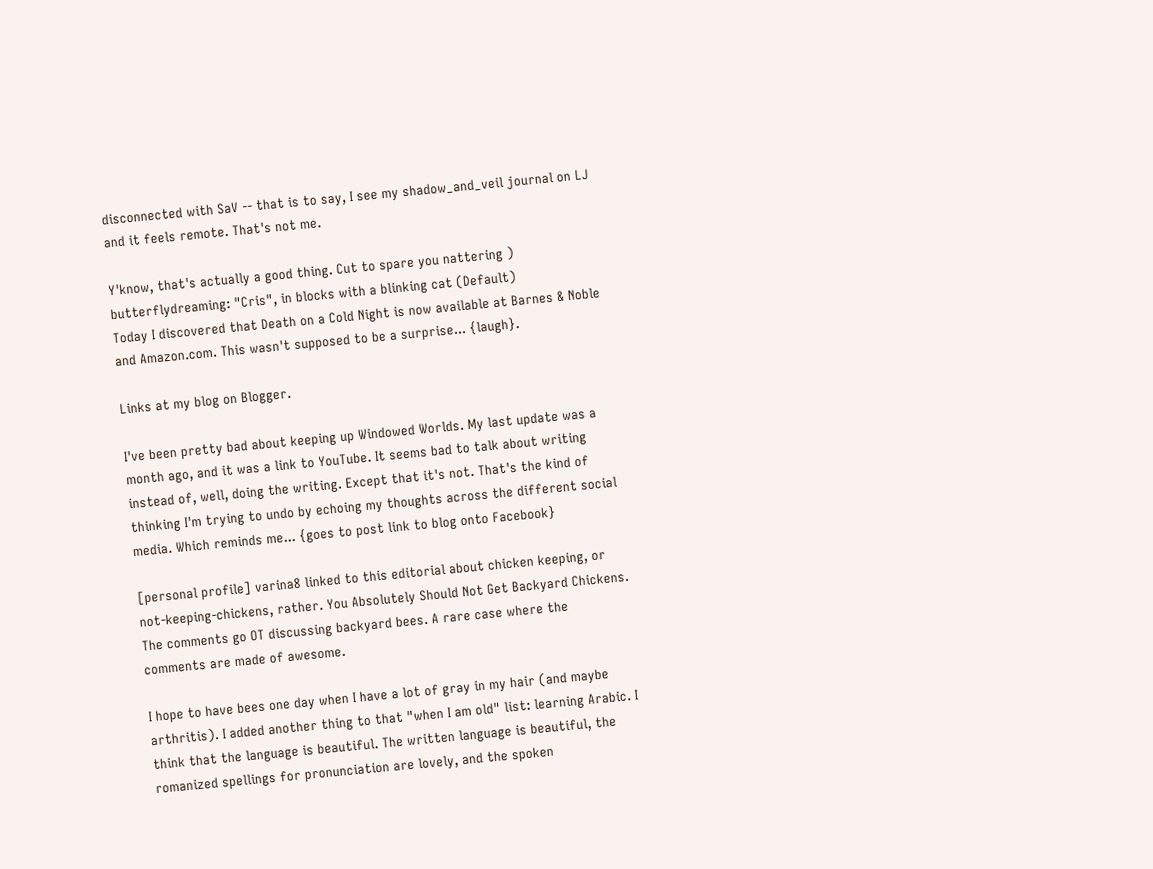disconnected with SaV -- that is to say, I see my shadow_and_veil journal on LJ and it feels remote. That's not me.

Y'know, that's actually a good thing. Cut to spare you nattering )
butterflydreaming: "Cris", in blocks with a blinking cat (Default)
Today I discovered that Death on a Cold Night is now available at Barnes & Noble and Amazon.com. This wasn't supposed to be a surprise... {laugh}.

Links at my blog on Blogger.

I've been pretty bad about keeping up Windowed Worlds. My last update was a month ago, and it was a link to YouTube. It seems bad to talk about writing instead of, well, doing the writing. Except that it's not. That's the kind of thinking I'm trying to undo by echoing my thoughts across the different social media. Which reminds me... {goes to post link to blog onto Facebook}

[personal profile] varina8 linked to this editorial about chicken keeping, or not-keeping-chickens, rather. You Absolutely Should Not Get Backyard Chickens. The comments go OT discussing backyard bees. A rare case where the comments are made of awesome.

I hope to have bees one day when I have a lot of gray in my hair (and maybe arthritis). I added another thing to that "when I am old" list: learning Arabic. I think that the language is beautiful. The written language is beautiful, the romanized spellings for pronunciation are lovely, and the spoken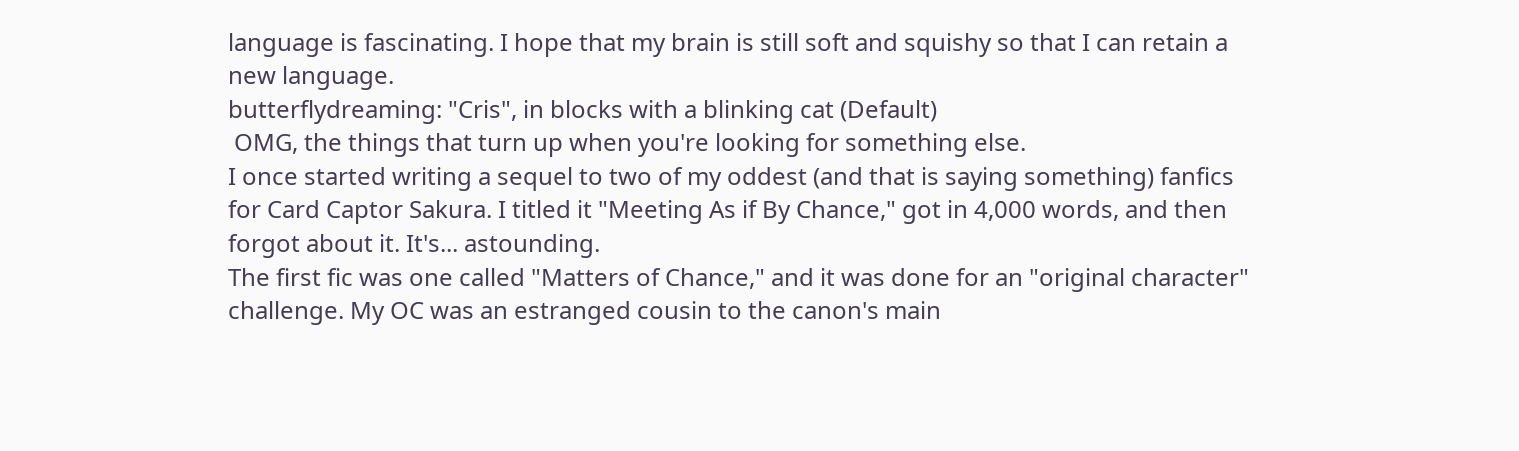language is fascinating. I hope that my brain is still soft and squishy so that I can retain a new language.
butterflydreaming: "Cris", in blocks with a blinking cat (Default)
 OMG, the things that turn up when you're looking for something else.
I once started writing a sequel to two of my oddest (and that is saying something) fanfics for Card Captor Sakura. I titled it "Meeting As if By Chance," got in 4,000 words, and then forgot about it. It's... astounding.
The first fic was one called "Matters of Chance," and it was done for an "original character" challenge. My OC was an estranged cousin to the canon's main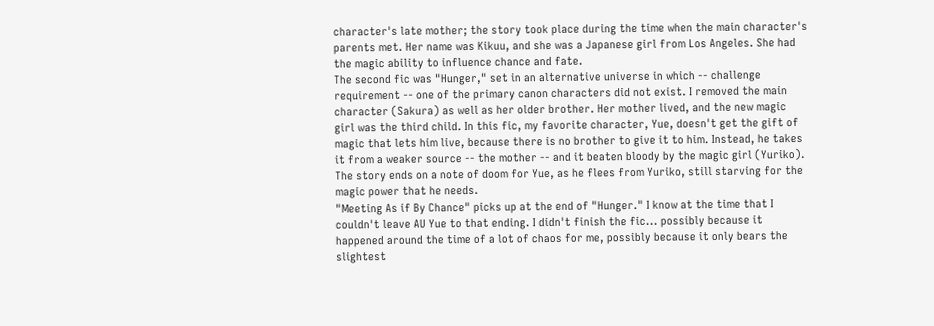character's late mother; the story took place during the time when the main character's parents met. Her name was Kikuu, and she was a Japanese girl from Los Angeles. She had the magic ability to influence chance and fate.
The second fic was "Hunger," set in an alternative universe in which -- challenge requirement -- one of the primary canon characters did not exist. I removed the main character (Sakura) as well as her older brother. Her mother lived, and the new magic girl was the third child. In this fic, my favorite character, Yue, doesn't get the gift of magic that lets him live, because there is no brother to give it to him. Instead, he takes it from a weaker source -- the mother -- and it beaten bloody by the magic girl (Yuriko). The story ends on a note of doom for Yue, as he flees from Yuriko, still starving for the magic power that he needs.
"Meeting As if By Chance" picks up at the end of "Hunger." I know at the time that I couldn't leave AU Yue to that ending. I didn't finish the fic... possibly because it happened around the time of a lot of chaos for me, possibly because it only bears the slightest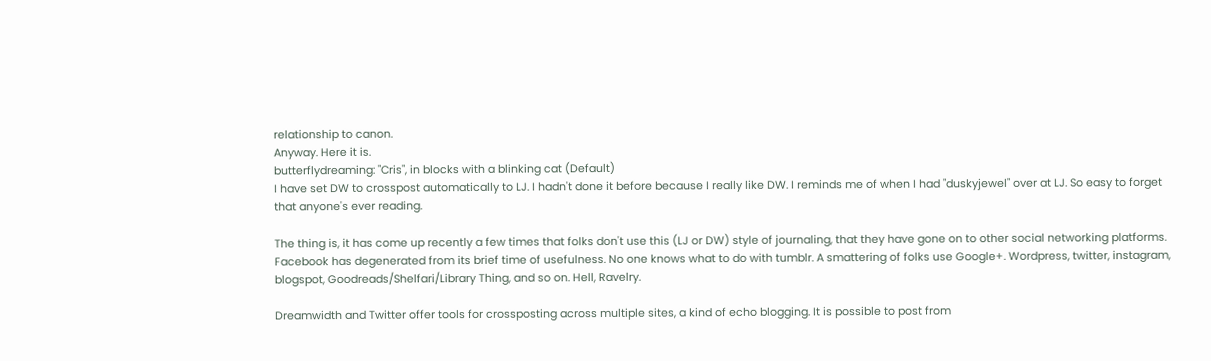relationship to canon.
Anyway. Here it is.
butterflydreaming: "Cris", in blocks with a blinking cat (Default)
I have set DW to crosspost automatically to LJ. I hadn't done it before because I really like DW. I reminds me of when I had "duskyjewel" over at LJ. So easy to forget that anyone's ever reading.

The thing is, it has come up recently a few times that folks don't use this (LJ or DW) style of journaling, that they have gone on to other social networking platforms. Facebook has degenerated from its brief time of usefulness. No one knows what to do with tumblr. A smattering of folks use Google+. Wordpress, twitter, instagram, blogspot, Goodreads/Shelfari/Library Thing, and so on. Hell, Ravelry.

Dreamwidth and Twitter offer tools for crossposting across multiple sites, a kind of echo blogging. It is possible to post from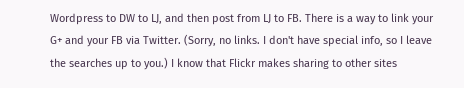Wordpress to DW to LJ, and then post from LJ to FB. There is a way to link your G+ and your FB via Twitter. (Sorry, no links. I don't have special info, so I leave the searches up to you.) I know that Flickr makes sharing to other sites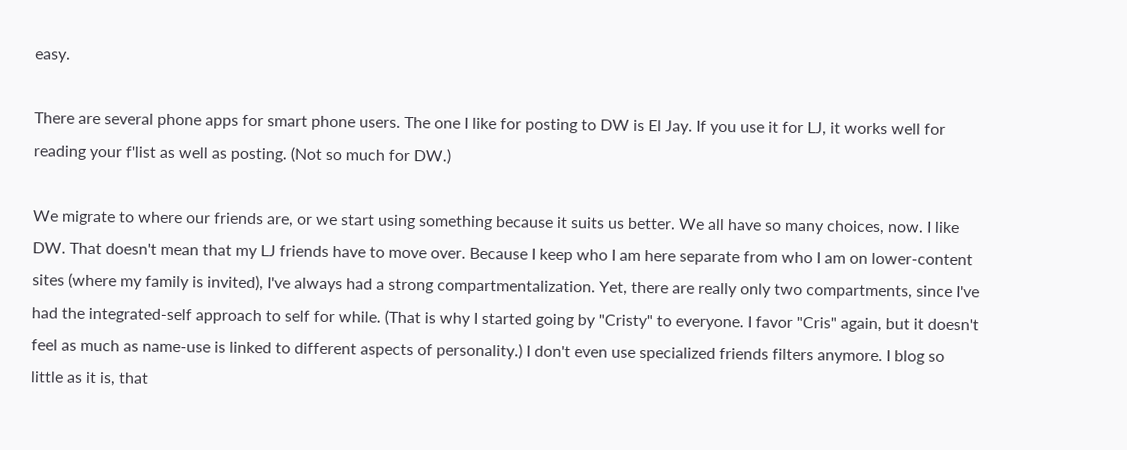easy.

There are several phone apps for smart phone users. The one I like for posting to DW is El Jay. If you use it for LJ, it works well for reading your f'list as well as posting. (Not so much for DW.)

We migrate to where our friends are, or we start using something because it suits us better. We all have so many choices, now. I like DW. That doesn't mean that my LJ friends have to move over. Because I keep who I am here separate from who I am on lower-content sites (where my family is invited), I've always had a strong compartmentalization. Yet, there are really only two compartments, since I've had the integrated-self approach to self for while. (That is why I started going by "Cristy" to everyone. I favor "Cris" again, but it doesn't feel as much as name-use is linked to different aspects of personality.) I don't even use specialized friends filters anymore. I blog so little as it is, that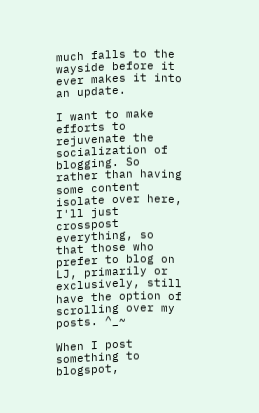much falls to the wayside before it ever makes it into an update.

I want to make efforts to rejuvenate the socialization of blogging. So rather than having some content isolate over here, I'll just crosspost everything, so that those who prefer to blog on LJ, primarily or exclusively, still have the option of scrolling over my posts. ^_~

When I post something to blogspot,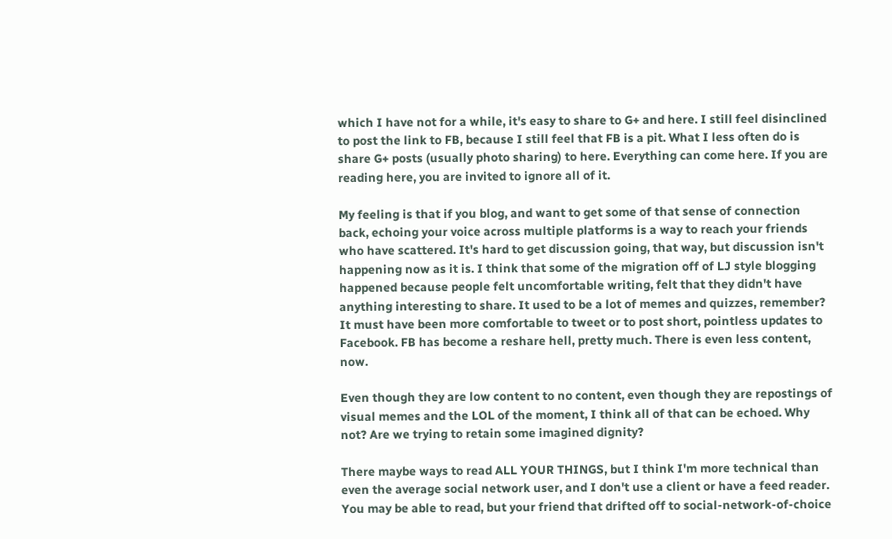which I have not for a while, it's easy to share to G+ and here. I still feel disinclined to post the link to FB, because I still feel that FB is a pit. What I less often do is share G+ posts (usually photo sharing) to here. Everything can come here. If you are reading here, you are invited to ignore all of it.

My feeling is that if you blog, and want to get some of that sense of connection back, echoing your voice across multiple platforms is a way to reach your friends who have scattered. It's hard to get discussion going, that way, but discussion isn't happening now as it is. I think that some of the migration off of LJ style blogging happened because people felt uncomfortable writing, felt that they didn't have anything interesting to share. It used to be a lot of memes and quizzes, remember? It must have been more comfortable to tweet or to post short, pointless updates to Facebook. FB has become a reshare hell, pretty much. There is even less content, now.

Even though they are low content to no content, even though they are repostings of visual memes and the LOL of the moment, I think all of that can be echoed. Why not? Are we trying to retain some imagined dignity?

There maybe ways to read ALL YOUR THINGS, but I think I'm more technical than even the average social network user, and I don't use a client or have a feed reader. You may be able to read, but your friend that drifted off to social-network-of-choice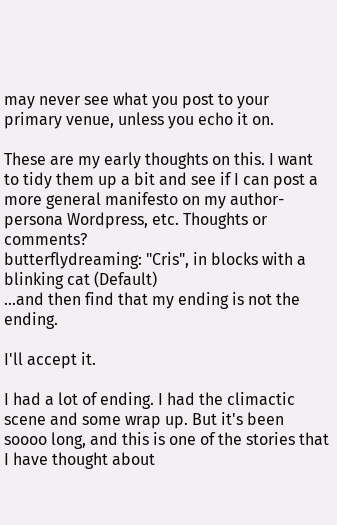may never see what you post to your primary venue, unless you echo it on.

These are my early thoughts on this. I want to tidy them up a bit and see if I can post a more general manifesto on my author-persona Wordpress, etc. Thoughts or comments?
butterflydreaming: "Cris", in blocks with a blinking cat (Default)
...and then find that my ending is not the ending.

I'll accept it.

I had a lot of ending. I had the climactic scene and some wrap up. But it's been soooo long, and this is one of the stories that I have thought about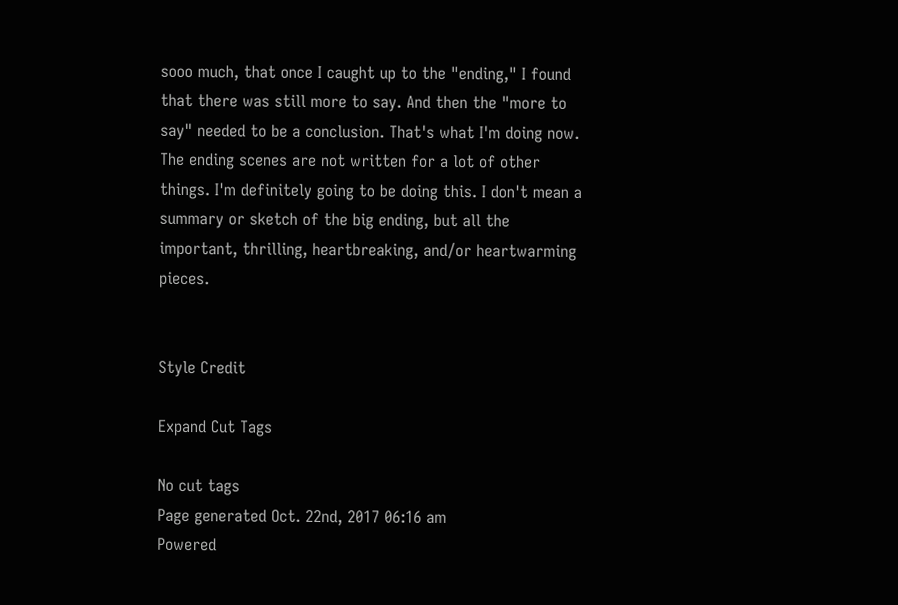sooo much, that once I caught up to the "ending," I found that there was still more to say. And then the "more to say" needed to be a conclusion. That's what I'm doing now. The ending scenes are not written for a lot of other things. I'm definitely going to be doing this. I don't mean a summary or sketch of the big ending, but all the important, thrilling, heartbreaking, and/or heartwarming pieces.


Style Credit

Expand Cut Tags

No cut tags
Page generated Oct. 22nd, 2017 06:16 am
Powered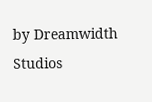by Dreamwidth Studios